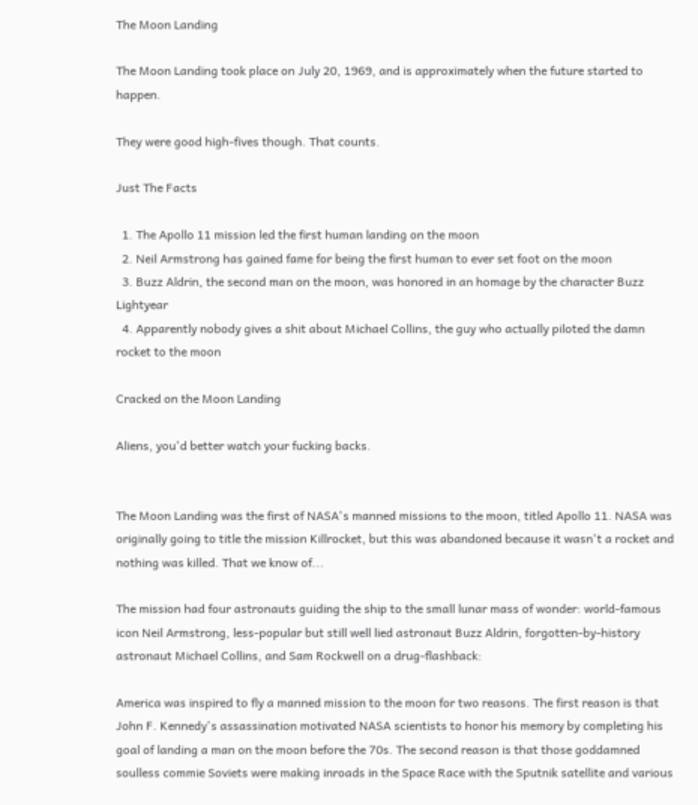The Moon Landing

The Moon Landing took place on July 20, 1969, and is approximately when the future started to happen.

They were good high-fives though. That counts.

Just The Facts

  1. The Apollo 11 mission led the first human landing on the moon
  2. Neil Armstrong has gained fame for being the first human to ever set foot on the moon
  3. Buzz Aldrin, the second man on the moon, was honored in an homage by the character Buzz Lightyear
  4. Apparently nobody gives a shit about Michael Collins, the guy who actually piloted the damn rocket to the moon

Cracked on the Moon Landing

Aliens, you'd better watch your fucking backs.


The Moon Landing was the first of NASA's manned missions to the moon, titled Apollo 11. NASA was originally going to title the mission Killrocket, but this was abandoned because it wasn't a rocket and nothing was killed. That we know of...

The mission had four astronauts guiding the ship to the small lunar mass of wonder: world-famous icon Neil Armstrong, less-popular but still well lied astronaut Buzz Aldrin, forgotten-by-history astronaut Michael Collins, and Sam Rockwell on a drug-flashback:

America was inspired to fly a manned mission to the moon for two reasons. The first reason is that John F. Kennedy's assassination motivated NASA scientists to honor his memory by completing his goal of landing a man on the moon before the 70s. The second reason is that those goddamned soulless commie Soviets were making inroads in the Space Race with the Sputnik satellite and various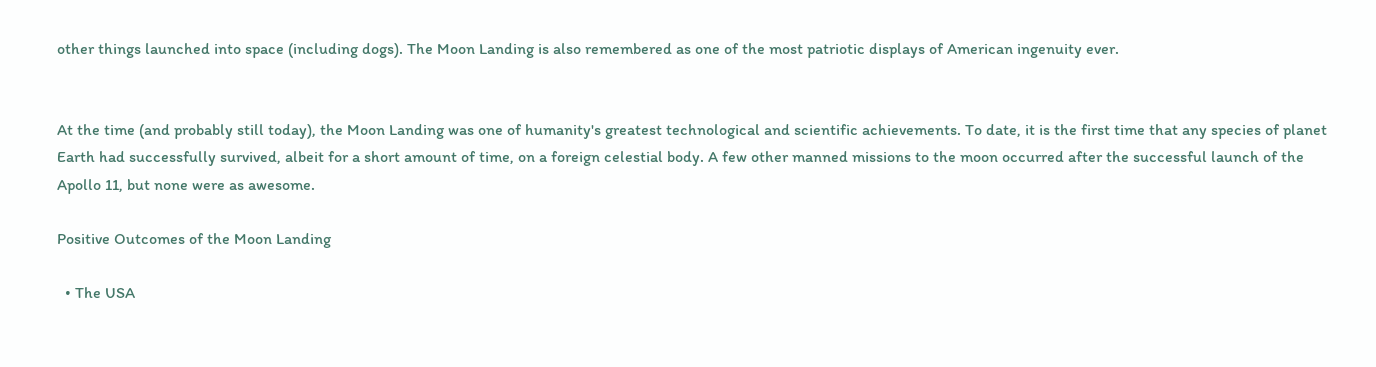other things launched into space (including dogs). The Moon Landing is also remembered as one of the most patriotic displays of American ingenuity ever.


At the time (and probably still today), the Moon Landing was one of humanity's greatest technological and scientific achievements. To date, it is the first time that any species of planet Earth had successfully survived, albeit for a short amount of time, on a foreign celestial body. A few other manned missions to the moon occurred after the successful launch of the Apollo 11, but none were as awesome.

Positive Outcomes of the Moon Landing

  • The USA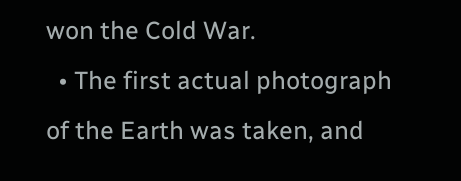won the Cold War.
  • The first actual photograph of the Earth was taken, and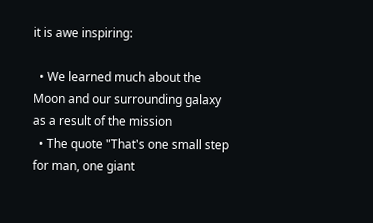it is awe inspiring:

  • We learned much about the Moon and our surrounding galaxy as a result of the mission
  • The quote "That's one small step for man, one giant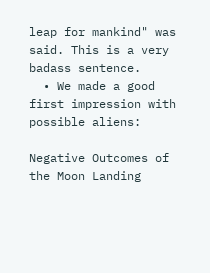leap for mankind" was said. This is a very badass sentence.
  • We made a good first impression with possible aliens:

Negative Outcomes of the Moon Landing